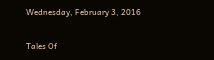Wednesday, February 3, 2016

Tales Of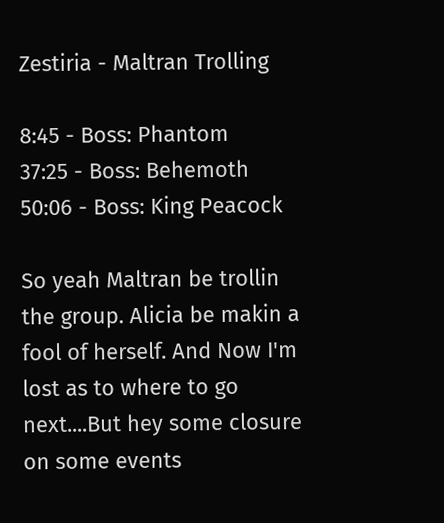Zestiria - Maltran Trolling

8:45 - Boss: Phantom
37:25 - Boss: Behemoth
50:06 - Boss: King Peacock

So yeah Maltran be trollin the group. Alicia be makin a fool of herself. And Now I'm lost as to where to go next....But hey some closure on some events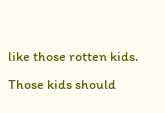like those rotten kids. Those kids should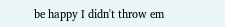be happy I didn't throw em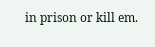in prison or kill em.